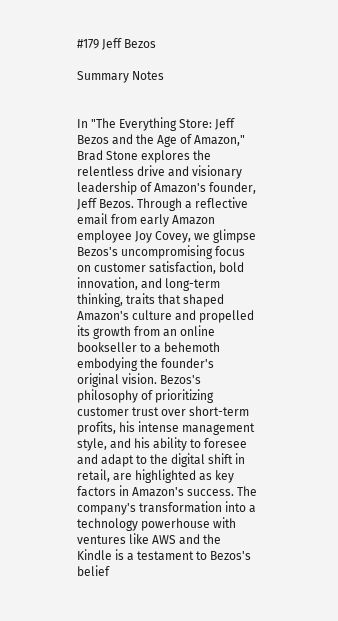#179 Jeff Bezos

Summary Notes


In "The Everything Store: Jeff Bezos and the Age of Amazon," Brad Stone explores the relentless drive and visionary leadership of Amazon's founder, Jeff Bezos. Through a reflective email from early Amazon employee Joy Covey, we glimpse Bezos's uncompromising focus on customer satisfaction, bold innovation, and long-term thinking, traits that shaped Amazon's culture and propelled its growth from an online bookseller to a behemoth embodying the founder's original vision. Bezos's philosophy of prioritizing customer trust over short-term profits, his intense management style, and his ability to foresee and adapt to the digital shift in retail, are highlighted as key factors in Amazon's success. The company's transformation into a technology powerhouse with ventures like AWS and the Kindle is a testament to Bezos's belief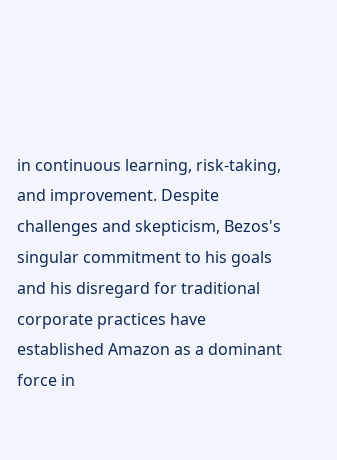in continuous learning, risk-taking, and improvement. Despite challenges and skepticism, Bezos's singular commitment to his goals and his disregard for traditional corporate practices have established Amazon as a dominant force in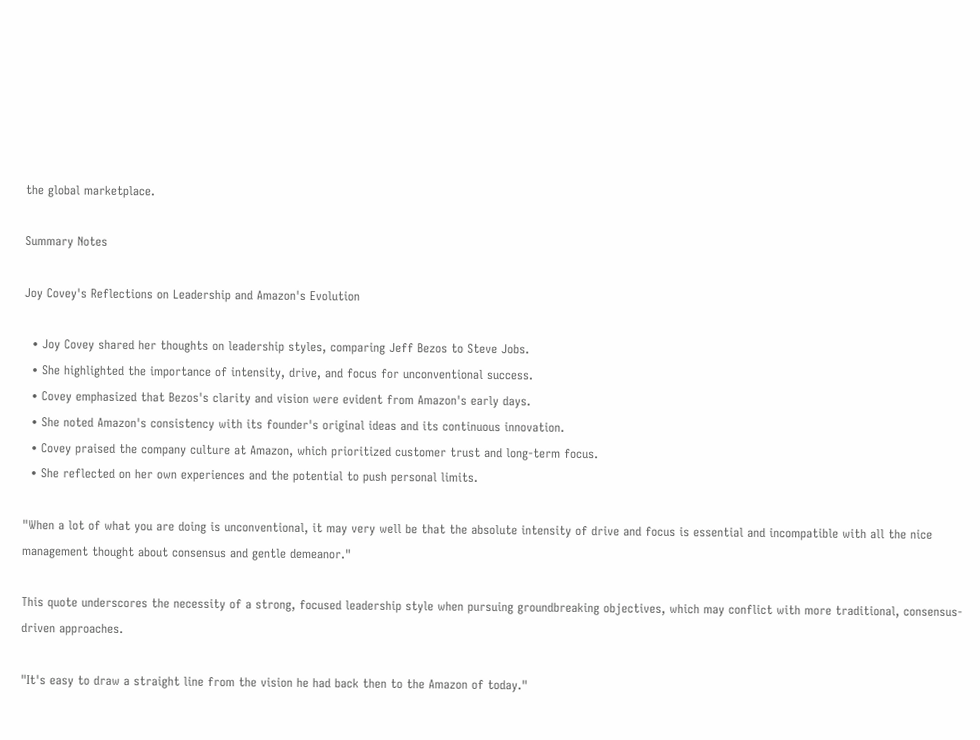the global marketplace.

Summary Notes

Joy Covey's Reflections on Leadership and Amazon's Evolution

  • Joy Covey shared her thoughts on leadership styles, comparing Jeff Bezos to Steve Jobs.
  • She highlighted the importance of intensity, drive, and focus for unconventional success.
  • Covey emphasized that Bezos's clarity and vision were evident from Amazon's early days.
  • She noted Amazon's consistency with its founder's original ideas and its continuous innovation.
  • Covey praised the company culture at Amazon, which prioritized customer trust and long-term focus.
  • She reflected on her own experiences and the potential to push personal limits.

"When a lot of what you are doing is unconventional, it may very well be that the absolute intensity of drive and focus is essential and incompatible with all the nice management thought about consensus and gentle demeanor."

This quote underscores the necessity of a strong, focused leadership style when pursuing groundbreaking objectives, which may conflict with more traditional, consensus-driven approaches.

"It's easy to draw a straight line from the vision he had back then to the Amazon of today."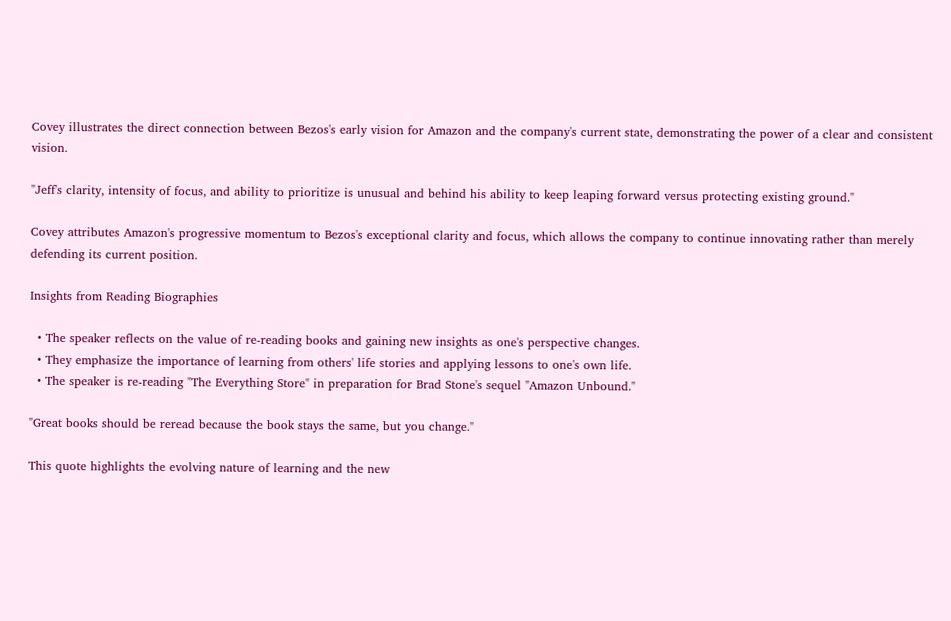Covey illustrates the direct connection between Bezos's early vision for Amazon and the company's current state, demonstrating the power of a clear and consistent vision.

"Jeff's clarity, intensity of focus, and ability to prioritize is unusual and behind his ability to keep leaping forward versus protecting existing ground."

Covey attributes Amazon's progressive momentum to Bezos's exceptional clarity and focus, which allows the company to continue innovating rather than merely defending its current position.

Insights from Reading Biographies

  • The speaker reflects on the value of re-reading books and gaining new insights as one's perspective changes.
  • They emphasize the importance of learning from others' life stories and applying lessons to one's own life.
  • The speaker is re-reading "The Everything Store" in preparation for Brad Stone's sequel "Amazon Unbound."

"Great books should be reread because the book stays the same, but you change."

This quote highlights the evolving nature of learning and the new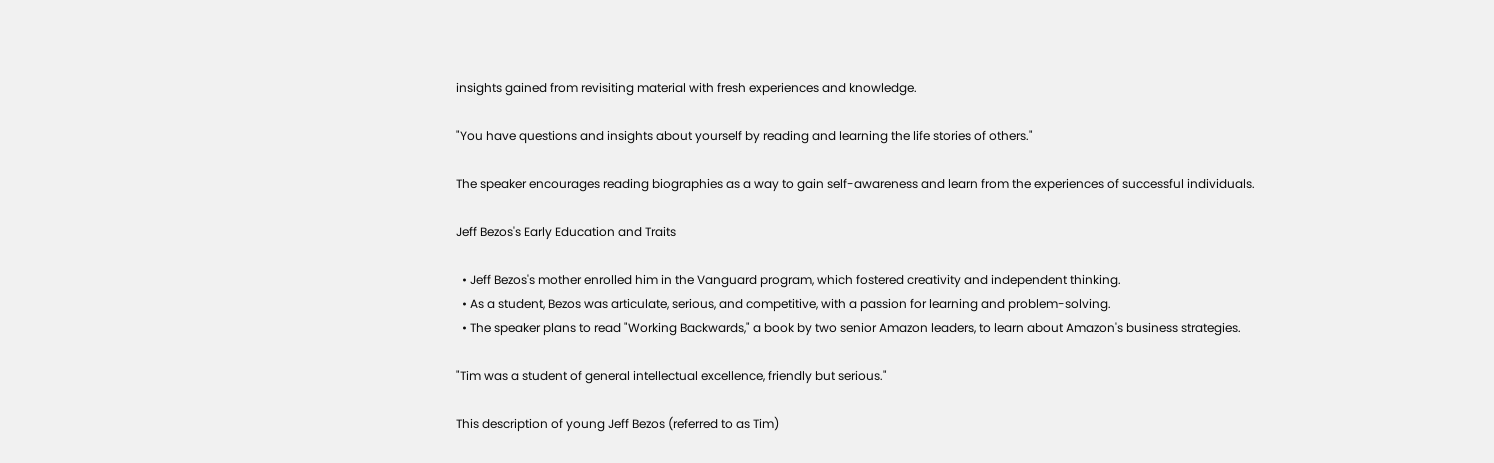insights gained from revisiting material with fresh experiences and knowledge.

"You have questions and insights about yourself by reading and learning the life stories of others."

The speaker encourages reading biographies as a way to gain self-awareness and learn from the experiences of successful individuals.

Jeff Bezos's Early Education and Traits

  • Jeff Bezos's mother enrolled him in the Vanguard program, which fostered creativity and independent thinking.
  • As a student, Bezos was articulate, serious, and competitive, with a passion for learning and problem-solving.
  • The speaker plans to read "Working Backwards," a book by two senior Amazon leaders, to learn about Amazon's business strategies.

"Tim was a student of general intellectual excellence, friendly but serious."

This description of young Jeff Bezos (referred to as Tim)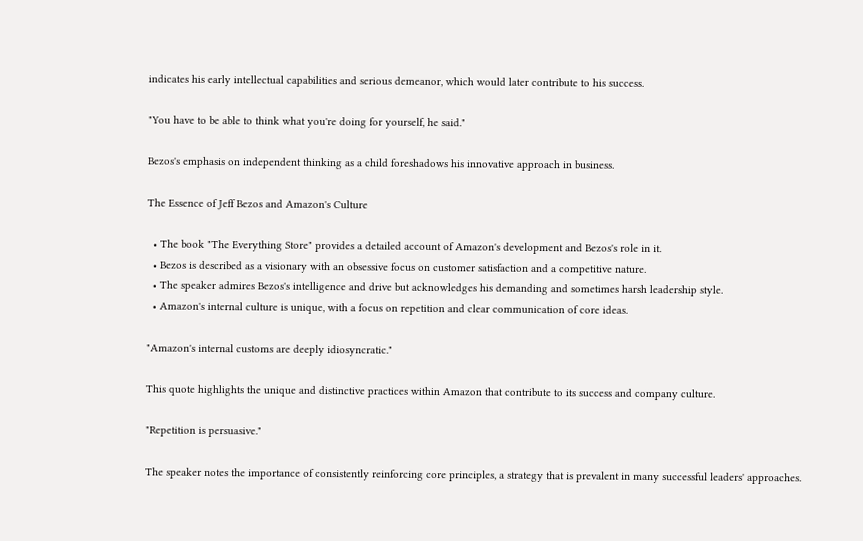indicates his early intellectual capabilities and serious demeanor, which would later contribute to his success.

"You have to be able to think what you're doing for yourself, he said."

Bezos's emphasis on independent thinking as a child foreshadows his innovative approach in business.

The Essence of Jeff Bezos and Amazon's Culture

  • The book "The Everything Store" provides a detailed account of Amazon's development and Bezos's role in it.
  • Bezos is described as a visionary with an obsessive focus on customer satisfaction and a competitive nature.
  • The speaker admires Bezos's intelligence and drive but acknowledges his demanding and sometimes harsh leadership style.
  • Amazon's internal culture is unique, with a focus on repetition and clear communication of core ideas.

"Amazon's internal customs are deeply idiosyncratic."

This quote highlights the unique and distinctive practices within Amazon that contribute to its success and company culture.

"Repetition is persuasive."

The speaker notes the importance of consistently reinforcing core principles, a strategy that is prevalent in many successful leaders' approaches.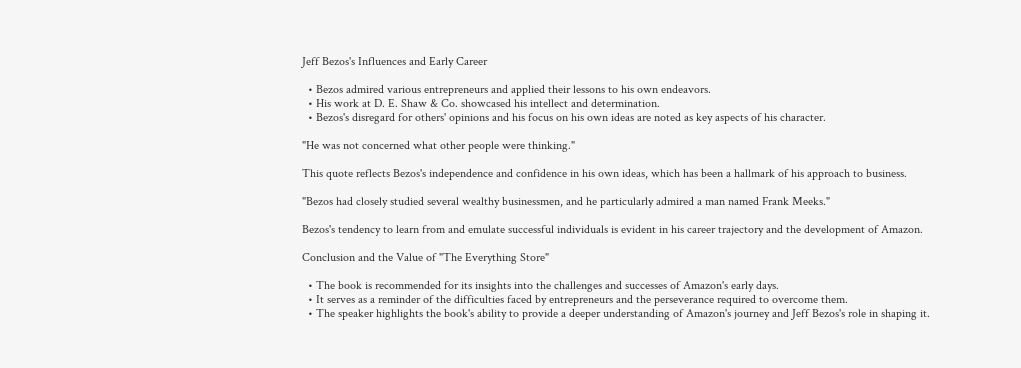Jeff Bezos's Influences and Early Career

  • Bezos admired various entrepreneurs and applied their lessons to his own endeavors.
  • His work at D. E. Shaw & Co. showcased his intellect and determination.
  • Bezos's disregard for others' opinions and his focus on his own ideas are noted as key aspects of his character.

"He was not concerned what other people were thinking."

This quote reflects Bezos's independence and confidence in his own ideas, which has been a hallmark of his approach to business.

"Bezos had closely studied several wealthy businessmen, and he particularly admired a man named Frank Meeks."

Bezos's tendency to learn from and emulate successful individuals is evident in his career trajectory and the development of Amazon.

Conclusion and the Value of "The Everything Store"

  • The book is recommended for its insights into the challenges and successes of Amazon's early days.
  • It serves as a reminder of the difficulties faced by entrepreneurs and the perseverance required to overcome them.
  • The speaker highlights the book's ability to provide a deeper understanding of Amazon's journey and Jeff Bezos's role in shaping it.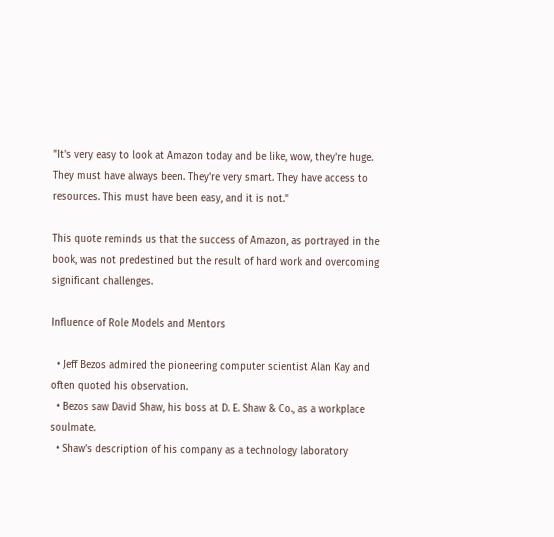"It's very easy to look at Amazon today and be like, wow, they're huge. They must have always been. They're very smart. They have access to resources. This must have been easy, and it is not."

This quote reminds us that the success of Amazon, as portrayed in the book, was not predestined but the result of hard work and overcoming significant challenges.

Influence of Role Models and Mentors

  • Jeff Bezos admired the pioneering computer scientist Alan Kay and often quoted his observation.
  • Bezos saw David Shaw, his boss at D. E. Shaw & Co., as a workplace soulmate.
  • Shaw's description of his company as a technology laboratory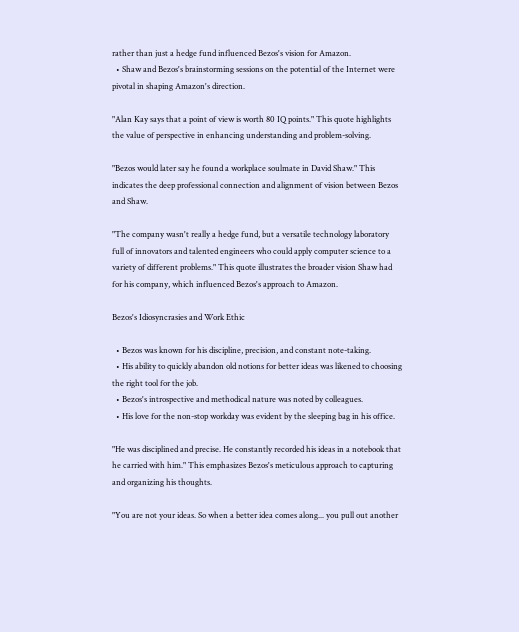rather than just a hedge fund influenced Bezos's vision for Amazon.
  • Shaw and Bezos's brainstorming sessions on the potential of the Internet were pivotal in shaping Amazon's direction.

"Alan Kay says that a point of view is worth 80 IQ points." This quote highlights the value of perspective in enhancing understanding and problem-solving.

"Bezos would later say he found a workplace soulmate in David Shaw." This indicates the deep professional connection and alignment of vision between Bezos and Shaw.

"The company wasn't really a hedge fund, but a versatile technology laboratory full of innovators and talented engineers who could apply computer science to a variety of different problems." This quote illustrates the broader vision Shaw had for his company, which influenced Bezos's approach to Amazon.

Bezos's Idiosyncrasies and Work Ethic

  • Bezos was known for his discipline, precision, and constant note-taking.
  • His ability to quickly abandon old notions for better ideas was likened to choosing the right tool for the job.
  • Bezos's introspective and methodical nature was noted by colleagues.
  • His love for the non-stop workday was evident by the sleeping bag in his office.

"He was disciplined and precise. He constantly recorded his ideas in a notebook that he carried with him." This emphasizes Bezos's meticulous approach to capturing and organizing his thoughts.

"You are not your ideas. So when a better idea comes along... you pull out another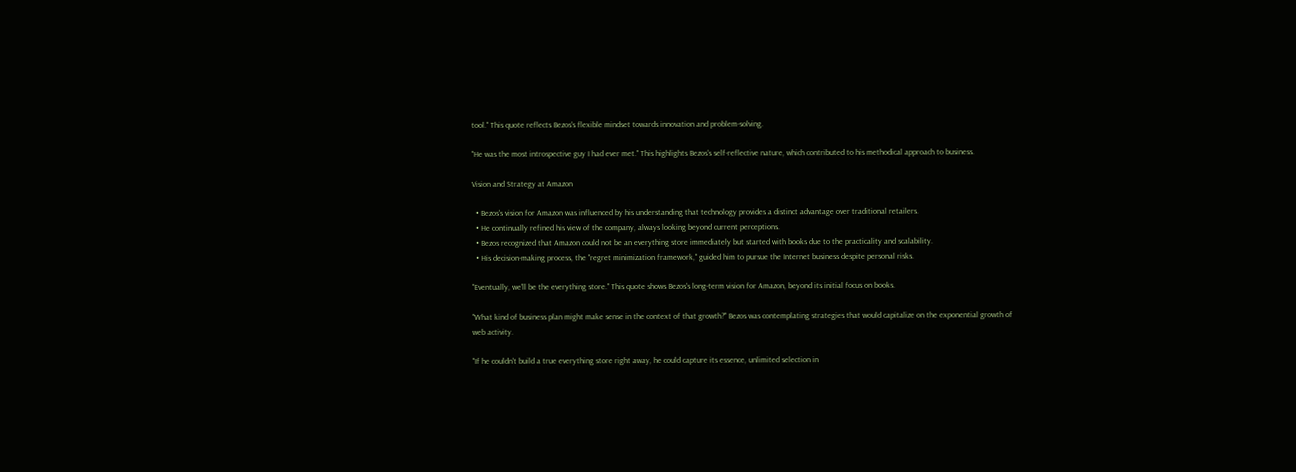tool." This quote reflects Bezos's flexible mindset towards innovation and problem-solving.

"He was the most introspective guy I had ever met." This highlights Bezos's self-reflective nature, which contributed to his methodical approach to business.

Vision and Strategy at Amazon

  • Bezos's vision for Amazon was influenced by his understanding that technology provides a distinct advantage over traditional retailers.
  • He continually refined his view of the company, always looking beyond current perceptions.
  • Bezos recognized that Amazon could not be an everything store immediately but started with books due to the practicality and scalability.
  • His decision-making process, the "regret minimization framework," guided him to pursue the Internet business despite personal risks.

"Eventually, we'll be the everything store." This quote shows Bezos's long-term vision for Amazon, beyond its initial focus on books.

"What kind of business plan might make sense in the context of that growth?" Bezos was contemplating strategies that would capitalize on the exponential growth of web activity.

"If he couldn't build a true everything store right away, he could capture its essence, unlimited selection in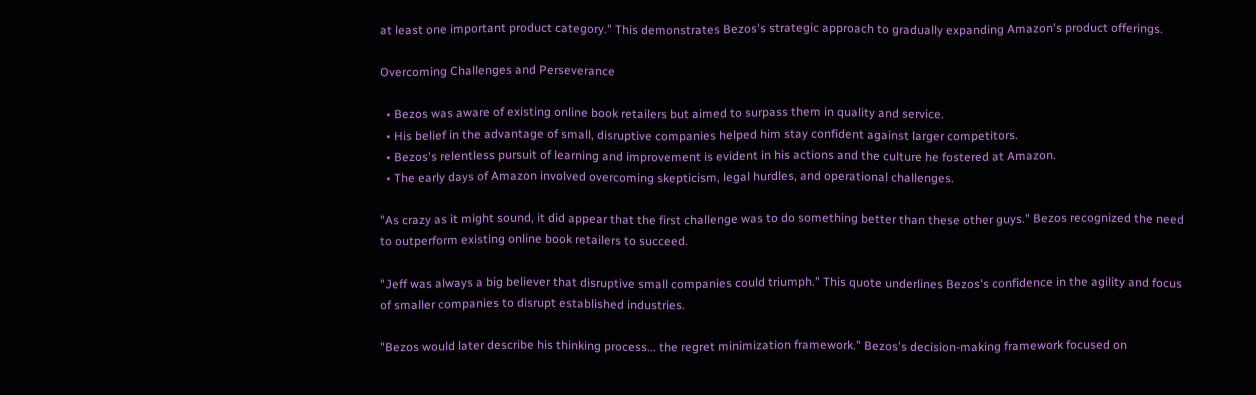at least one important product category." This demonstrates Bezos's strategic approach to gradually expanding Amazon's product offerings.

Overcoming Challenges and Perseverance

  • Bezos was aware of existing online book retailers but aimed to surpass them in quality and service.
  • His belief in the advantage of small, disruptive companies helped him stay confident against larger competitors.
  • Bezos's relentless pursuit of learning and improvement is evident in his actions and the culture he fostered at Amazon.
  • The early days of Amazon involved overcoming skepticism, legal hurdles, and operational challenges.

"As crazy as it might sound, it did appear that the first challenge was to do something better than these other guys." Bezos recognized the need to outperform existing online book retailers to succeed.

"Jeff was always a big believer that disruptive small companies could triumph." This quote underlines Bezos's confidence in the agility and focus of smaller companies to disrupt established industries.

"Bezos would later describe his thinking process... the regret minimization framework." Bezos's decision-making framework focused on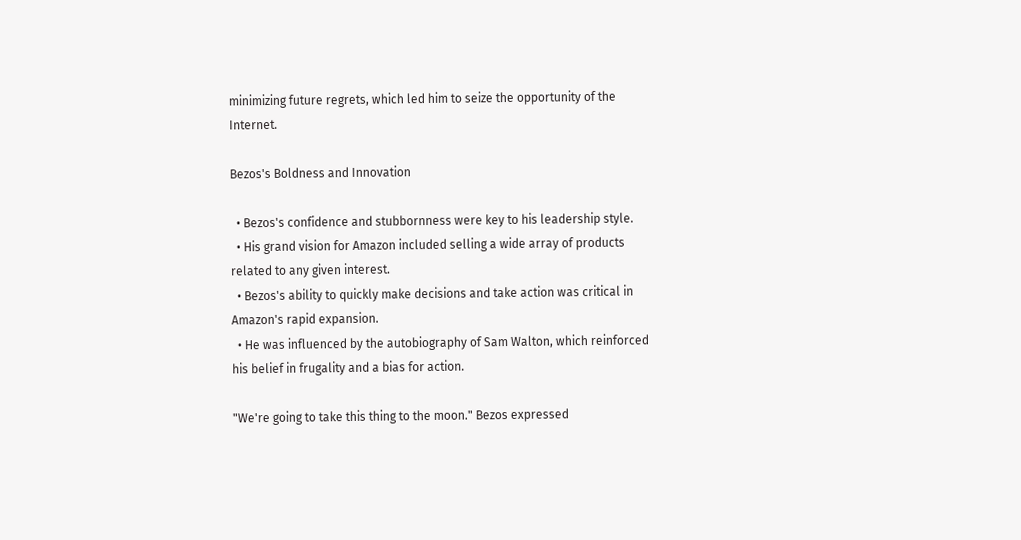minimizing future regrets, which led him to seize the opportunity of the Internet.

Bezos's Boldness and Innovation

  • Bezos's confidence and stubbornness were key to his leadership style.
  • His grand vision for Amazon included selling a wide array of products related to any given interest.
  • Bezos's ability to quickly make decisions and take action was critical in Amazon's rapid expansion.
  • He was influenced by the autobiography of Sam Walton, which reinforced his belief in frugality and a bias for action.

"We're going to take this thing to the moon." Bezos expressed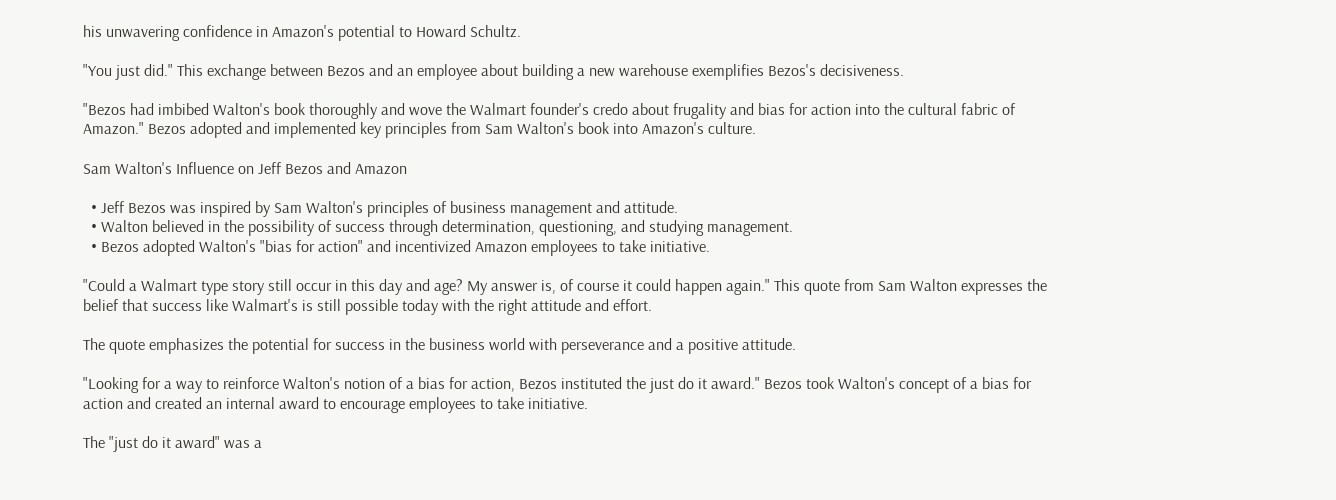his unwavering confidence in Amazon's potential to Howard Schultz.

"You just did." This exchange between Bezos and an employee about building a new warehouse exemplifies Bezos's decisiveness.

"Bezos had imbibed Walton's book thoroughly and wove the Walmart founder's credo about frugality and bias for action into the cultural fabric of Amazon." Bezos adopted and implemented key principles from Sam Walton's book into Amazon's culture.

Sam Walton's Influence on Jeff Bezos and Amazon

  • Jeff Bezos was inspired by Sam Walton's principles of business management and attitude.
  • Walton believed in the possibility of success through determination, questioning, and studying management.
  • Bezos adopted Walton's "bias for action" and incentivized Amazon employees to take initiative.

"Could a Walmart type story still occur in this day and age? My answer is, of course it could happen again." This quote from Sam Walton expresses the belief that success like Walmart's is still possible today with the right attitude and effort.

The quote emphasizes the potential for success in the business world with perseverance and a positive attitude.

"Looking for a way to reinforce Walton's notion of a bias for action, Bezos instituted the just do it award." Bezos took Walton's concept of a bias for action and created an internal award to encourage employees to take initiative.

The "just do it award" was a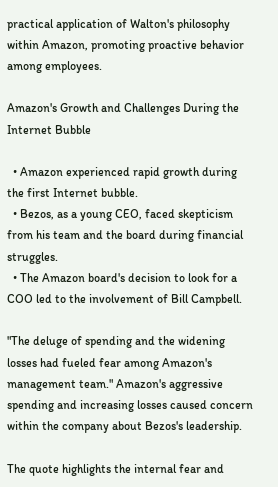practical application of Walton's philosophy within Amazon, promoting proactive behavior among employees.

Amazon's Growth and Challenges During the Internet Bubble

  • Amazon experienced rapid growth during the first Internet bubble.
  • Bezos, as a young CEO, faced skepticism from his team and the board during financial struggles.
  • The Amazon board's decision to look for a COO led to the involvement of Bill Campbell.

"The deluge of spending and the widening losses had fueled fear among Amazon's management team." Amazon's aggressive spending and increasing losses caused concern within the company about Bezos's leadership.

The quote highlights the internal fear and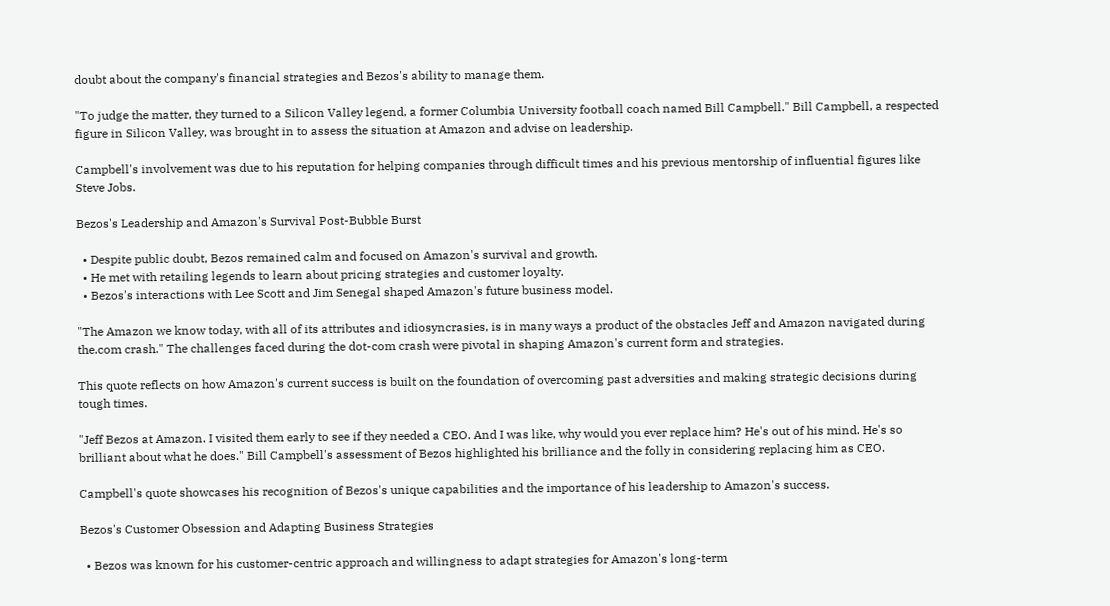doubt about the company's financial strategies and Bezos's ability to manage them.

"To judge the matter, they turned to a Silicon Valley legend, a former Columbia University football coach named Bill Campbell." Bill Campbell, a respected figure in Silicon Valley, was brought in to assess the situation at Amazon and advise on leadership.

Campbell's involvement was due to his reputation for helping companies through difficult times and his previous mentorship of influential figures like Steve Jobs.

Bezos's Leadership and Amazon's Survival Post-Bubble Burst

  • Despite public doubt, Bezos remained calm and focused on Amazon's survival and growth.
  • He met with retailing legends to learn about pricing strategies and customer loyalty.
  • Bezos's interactions with Lee Scott and Jim Senegal shaped Amazon's future business model.

"The Amazon we know today, with all of its attributes and idiosyncrasies, is in many ways a product of the obstacles Jeff and Amazon navigated during the.com crash." The challenges faced during the dot-com crash were pivotal in shaping Amazon's current form and strategies.

This quote reflects on how Amazon's current success is built on the foundation of overcoming past adversities and making strategic decisions during tough times.

"Jeff Bezos at Amazon. I visited them early to see if they needed a CEO. And I was like, why would you ever replace him? He's out of his mind. He's so brilliant about what he does." Bill Campbell's assessment of Bezos highlighted his brilliance and the folly in considering replacing him as CEO.

Campbell's quote showcases his recognition of Bezos's unique capabilities and the importance of his leadership to Amazon's success.

Bezos's Customer Obsession and Adapting Business Strategies

  • Bezos was known for his customer-centric approach and willingness to adapt strategies for Amazon's long-term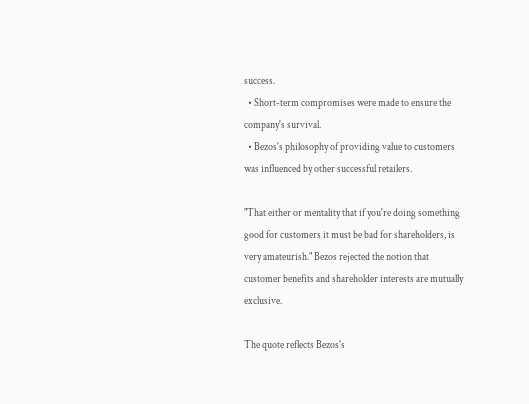success.
  • Short-term compromises were made to ensure the company's survival.
  • Bezos's philosophy of providing value to customers was influenced by other successful retailers.

"That either or mentality that if you're doing something good for customers it must be bad for shareholders, is very amateurish." Bezos rejected the notion that customer benefits and shareholder interests are mutually exclusive.

The quote reflects Bezos's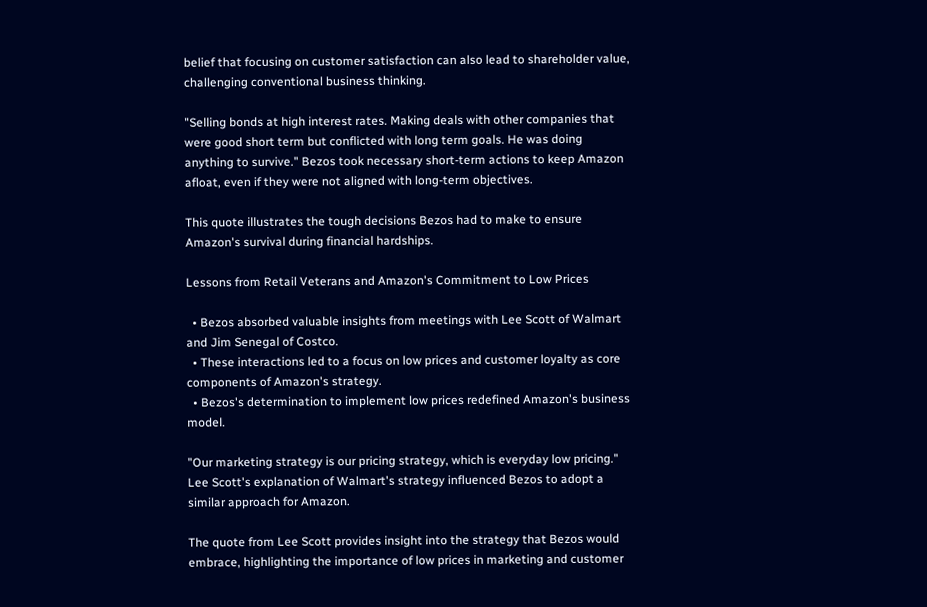belief that focusing on customer satisfaction can also lead to shareholder value, challenging conventional business thinking.

"Selling bonds at high interest rates. Making deals with other companies that were good short term but conflicted with long term goals. He was doing anything to survive." Bezos took necessary short-term actions to keep Amazon afloat, even if they were not aligned with long-term objectives.

This quote illustrates the tough decisions Bezos had to make to ensure Amazon's survival during financial hardships.

Lessons from Retail Veterans and Amazon's Commitment to Low Prices

  • Bezos absorbed valuable insights from meetings with Lee Scott of Walmart and Jim Senegal of Costco.
  • These interactions led to a focus on low prices and customer loyalty as core components of Amazon's strategy.
  • Bezos's determination to implement low prices redefined Amazon's business model.

"Our marketing strategy is our pricing strategy, which is everyday low pricing." Lee Scott's explanation of Walmart's strategy influenced Bezos to adopt a similar approach for Amazon.

The quote from Lee Scott provides insight into the strategy that Bezos would embrace, highlighting the importance of low prices in marketing and customer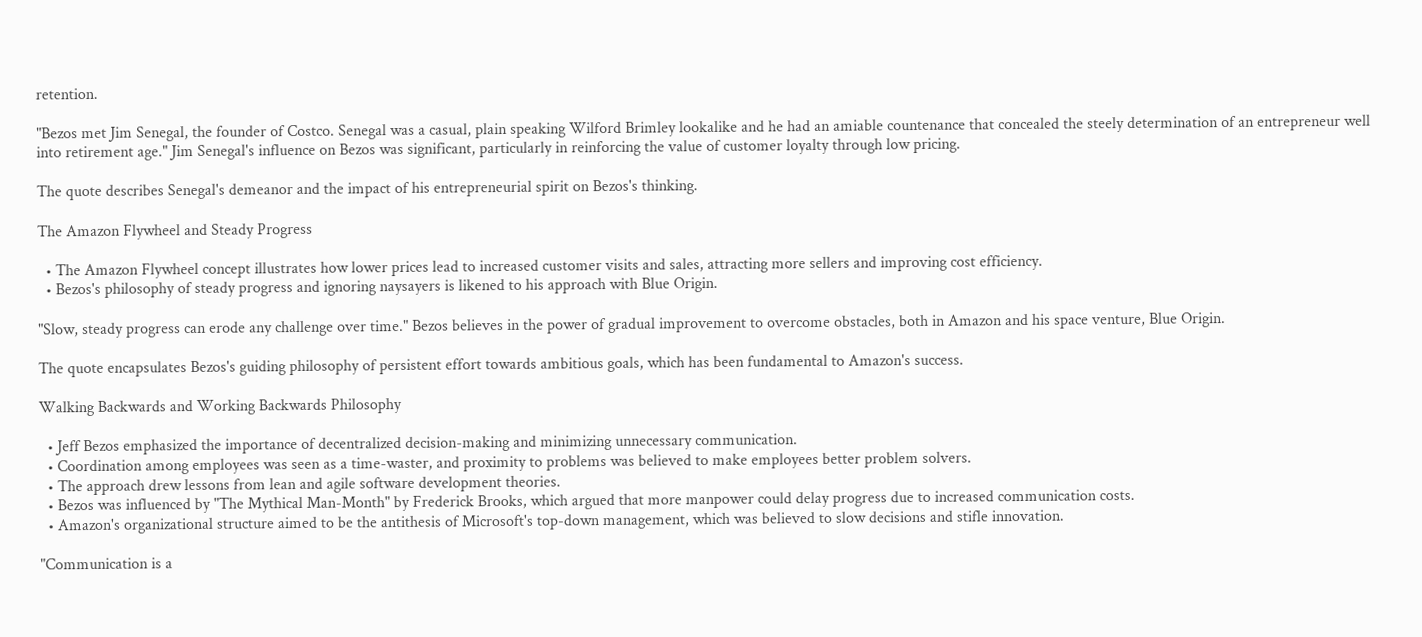retention.

"Bezos met Jim Senegal, the founder of Costco. Senegal was a casual, plain speaking Wilford Brimley lookalike and he had an amiable countenance that concealed the steely determination of an entrepreneur well into retirement age." Jim Senegal's influence on Bezos was significant, particularly in reinforcing the value of customer loyalty through low pricing.

The quote describes Senegal's demeanor and the impact of his entrepreneurial spirit on Bezos's thinking.

The Amazon Flywheel and Steady Progress

  • The Amazon Flywheel concept illustrates how lower prices lead to increased customer visits and sales, attracting more sellers and improving cost efficiency.
  • Bezos's philosophy of steady progress and ignoring naysayers is likened to his approach with Blue Origin.

"Slow, steady progress can erode any challenge over time." Bezos believes in the power of gradual improvement to overcome obstacles, both in Amazon and his space venture, Blue Origin.

The quote encapsulates Bezos's guiding philosophy of persistent effort towards ambitious goals, which has been fundamental to Amazon's success.

Walking Backwards and Working Backwards Philosophy

  • Jeff Bezos emphasized the importance of decentralized decision-making and minimizing unnecessary communication.
  • Coordination among employees was seen as a time-waster, and proximity to problems was believed to make employees better problem solvers.
  • The approach drew lessons from lean and agile software development theories.
  • Bezos was influenced by "The Mythical Man-Month" by Frederick Brooks, which argued that more manpower could delay progress due to increased communication costs.
  • Amazon's organizational structure aimed to be the antithesis of Microsoft's top-down management, which was believed to slow decisions and stifle innovation.

"Communication is a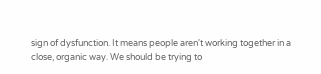sign of dysfunction. It means people aren't working together in a close, organic way. We should be trying to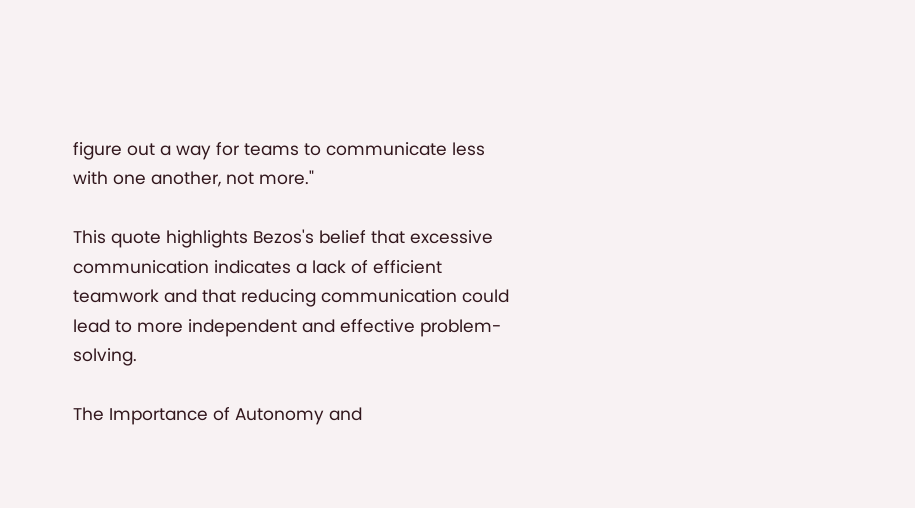figure out a way for teams to communicate less with one another, not more."

This quote highlights Bezos's belief that excessive communication indicates a lack of efficient teamwork and that reducing communication could lead to more independent and effective problem-solving.

The Importance of Autonomy and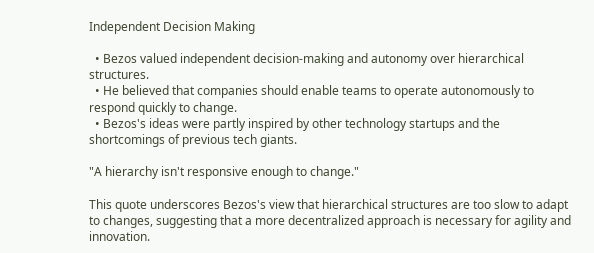Independent Decision Making

  • Bezos valued independent decision-making and autonomy over hierarchical structures.
  • He believed that companies should enable teams to operate autonomously to respond quickly to change.
  • Bezos's ideas were partly inspired by other technology startups and the shortcomings of previous tech giants.

"A hierarchy isn't responsive enough to change."

This quote underscores Bezos's view that hierarchical structures are too slow to adapt to changes, suggesting that a more decentralized approach is necessary for agility and innovation.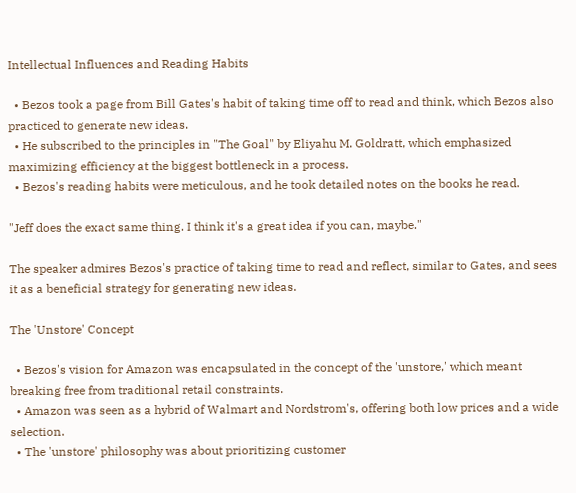Intellectual Influences and Reading Habits

  • Bezos took a page from Bill Gates's habit of taking time off to read and think, which Bezos also practiced to generate new ideas.
  • He subscribed to the principles in "The Goal" by Eliyahu M. Goldratt, which emphasized maximizing efficiency at the biggest bottleneck in a process.
  • Bezos's reading habits were meticulous, and he took detailed notes on the books he read.

"Jeff does the exact same thing. I think it's a great idea if you can, maybe."

The speaker admires Bezos's practice of taking time to read and reflect, similar to Gates, and sees it as a beneficial strategy for generating new ideas.

The 'Unstore' Concept

  • Bezos's vision for Amazon was encapsulated in the concept of the 'unstore,' which meant breaking free from traditional retail constraints.
  • Amazon was seen as a hybrid of Walmart and Nordstrom's, offering both low prices and a wide selection.
  • The 'unstore' philosophy was about prioritizing customer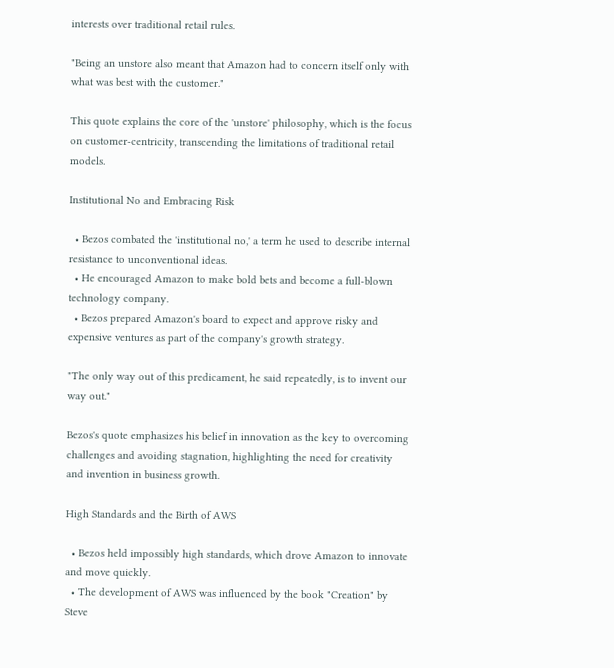interests over traditional retail rules.

"Being an unstore also meant that Amazon had to concern itself only with what was best with the customer."

This quote explains the core of the 'unstore' philosophy, which is the focus on customer-centricity, transcending the limitations of traditional retail models.

Institutional No and Embracing Risk

  • Bezos combated the 'institutional no,' a term he used to describe internal resistance to unconventional ideas.
  • He encouraged Amazon to make bold bets and become a full-blown technology company.
  • Bezos prepared Amazon's board to expect and approve risky and expensive ventures as part of the company's growth strategy.

"The only way out of this predicament, he said repeatedly, is to invent our way out."

Bezos's quote emphasizes his belief in innovation as the key to overcoming challenges and avoiding stagnation, highlighting the need for creativity and invention in business growth.

High Standards and the Birth of AWS

  • Bezos held impossibly high standards, which drove Amazon to innovate and move quickly.
  • The development of AWS was influenced by the book "Creation" by Steve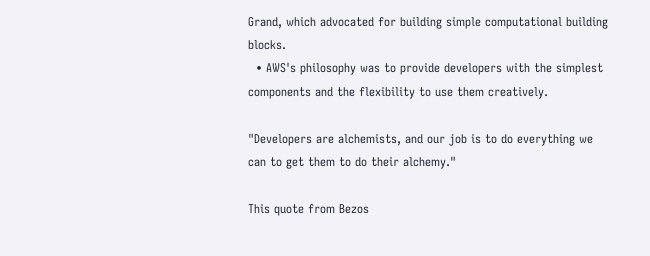Grand, which advocated for building simple computational building blocks.
  • AWS's philosophy was to provide developers with the simplest components and the flexibility to use them creatively.

"Developers are alchemists, and our job is to do everything we can to get them to do their alchemy."

This quote from Bezos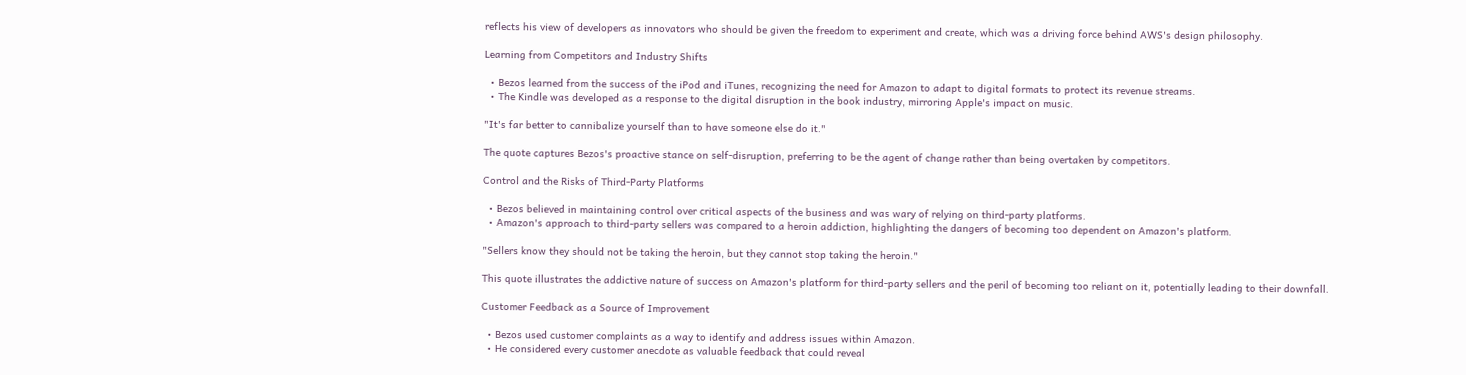reflects his view of developers as innovators who should be given the freedom to experiment and create, which was a driving force behind AWS's design philosophy.

Learning from Competitors and Industry Shifts

  • Bezos learned from the success of the iPod and iTunes, recognizing the need for Amazon to adapt to digital formats to protect its revenue streams.
  • The Kindle was developed as a response to the digital disruption in the book industry, mirroring Apple's impact on music.

"It's far better to cannibalize yourself than to have someone else do it."

The quote captures Bezos's proactive stance on self-disruption, preferring to be the agent of change rather than being overtaken by competitors.

Control and the Risks of Third-Party Platforms

  • Bezos believed in maintaining control over critical aspects of the business and was wary of relying on third-party platforms.
  • Amazon's approach to third-party sellers was compared to a heroin addiction, highlighting the dangers of becoming too dependent on Amazon's platform.

"Sellers know they should not be taking the heroin, but they cannot stop taking the heroin."

This quote illustrates the addictive nature of success on Amazon's platform for third-party sellers and the peril of becoming too reliant on it, potentially leading to their downfall.

Customer Feedback as a Source of Improvement

  • Bezos used customer complaints as a way to identify and address issues within Amazon.
  • He considered every customer anecdote as valuable feedback that could reveal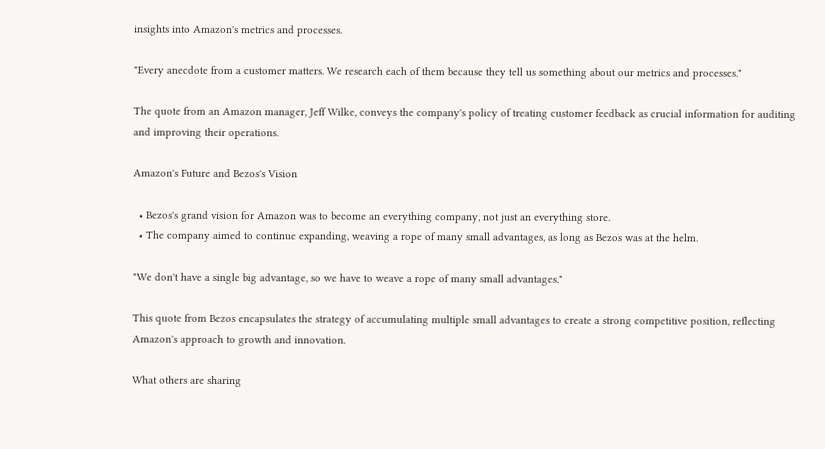insights into Amazon's metrics and processes.

"Every anecdote from a customer matters. We research each of them because they tell us something about our metrics and processes."

The quote from an Amazon manager, Jeff Wilke, conveys the company's policy of treating customer feedback as crucial information for auditing and improving their operations.

Amazon's Future and Bezos's Vision

  • Bezos's grand vision for Amazon was to become an everything company, not just an everything store.
  • The company aimed to continue expanding, weaving a rope of many small advantages, as long as Bezos was at the helm.

"We don't have a single big advantage, so we have to weave a rope of many small advantages."

This quote from Bezos encapsulates the strategy of accumulating multiple small advantages to create a strong competitive position, reflecting Amazon's approach to growth and innovation.

What others are sharing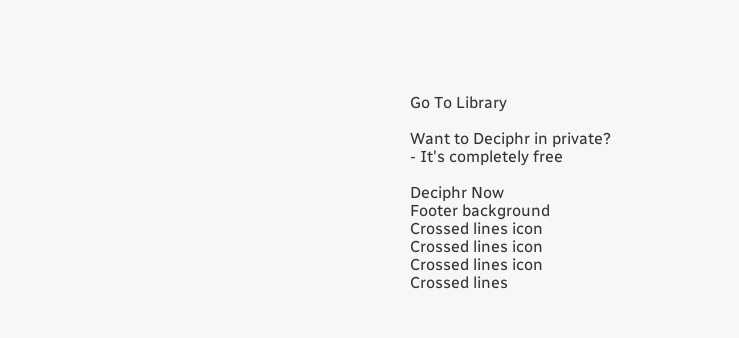Go To Library

Want to Deciphr in private?
- It's completely free

Deciphr Now
Footer background
Crossed lines icon
Crossed lines icon
Crossed lines icon
Crossed lines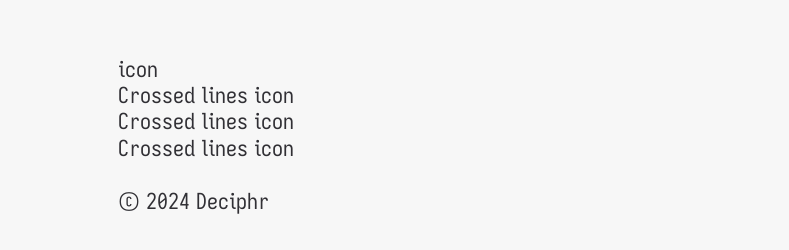icon
Crossed lines icon
Crossed lines icon
Crossed lines icon

© 2024 Deciphr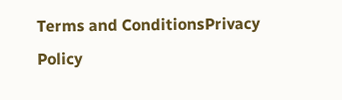Terms and ConditionsPrivacy Policy